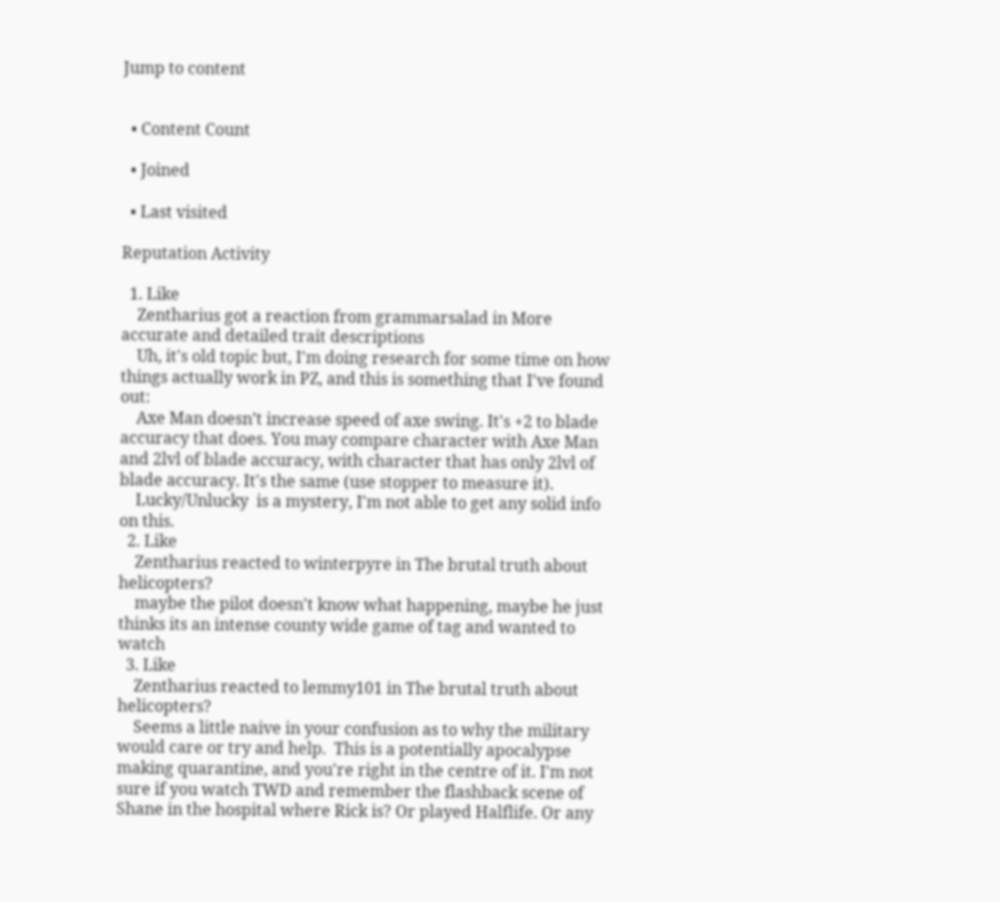Jump to content


  • Content Count

  • Joined

  • Last visited

Reputation Activity

  1. Like
    Zentharius got a reaction from grammarsalad in More accurate and detailed trait descriptions
    Uh, it's old topic but, I'm doing research for some time on how things actually work in PZ, and this is something that I've found out:
    Axe Man doesn’t increase speed of axe swing. It's +2 to blade accuracy that does. You may compare character with Axe Man and 2lvl of blade accuracy, with character that has only 2lvl of blade accuracy. It's the same (use stopper to measure it).
    Lucky/Unlucky  is a mystery, I'm not able to get any solid info on this.
  2. Like
    Zentharius reacted to winterpyre in The brutal truth about helicopters?
    maybe the pilot doesn't know what happening, maybe he just thinks its an intense county wide game of tag and wanted to watch
  3. Like
    Zentharius reacted to lemmy101 in The brutal truth about helicopters?
    Seems a little naive in your confusion as to why the military would care or try and help.  This is a potentially apocalypse making quarantine, and you're right in the centre of it. I'm not sure if you watch TWD and remember the flashback scene of Shane in the hospital where Rick is? Or played Halflife. Or any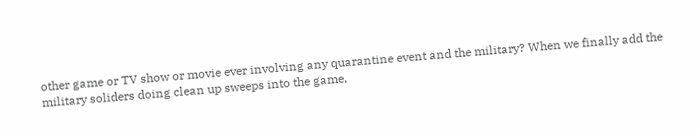other game or TV show or movie ever involving any quarantine event and the military? When we finally add the military soliders doing clean up sweeps into the game,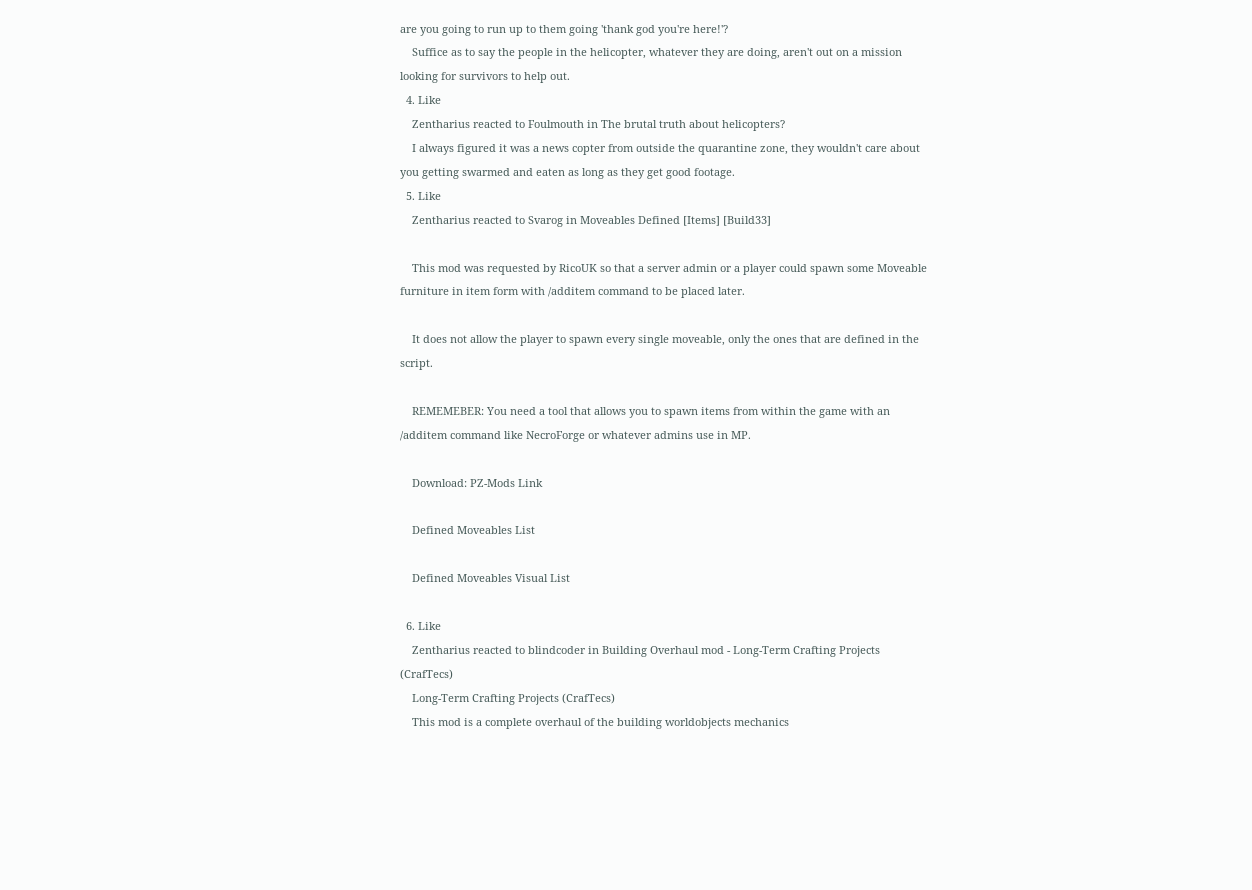are you going to run up to them going 'thank god you're here!'?
    Suffice as to say the people in the helicopter, whatever they are doing, aren't out on a mission looking for survivors to help out.
  4. Like
    Zentharius reacted to Foulmouth in The brutal truth about helicopters?
    I always figured it was a news copter from outside the quarantine zone, they wouldn't care about you getting swarmed and eaten as long as they get good footage.
  5. Like
    Zentharius reacted to Svarog in Moveables Defined [Items] [Build33]

    This mod was requested by RicoUK so that a server admin or a player could spawn some Moveable furniture in item form with /additem command to be placed later.

    It does not allow the player to spawn every single moveable, only the ones that are defined in the script.

    REMEMEBER: You need a tool that allows you to spawn items from within the game with an /additem command like NecroForge or whatever admins use in MP.

    Download: PZ-Mods Link

    Defined Moveables List

    Defined Moveables Visual List

  6. Like
    Zentharius reacted to blindcoder in Building Overhaul mod - Long-Term Crafting Projects (CrafTecs)
    Long-Term Crafting Projects (CrafTecs)
    This mod is a complete overhaul of the building worldobjects mechanics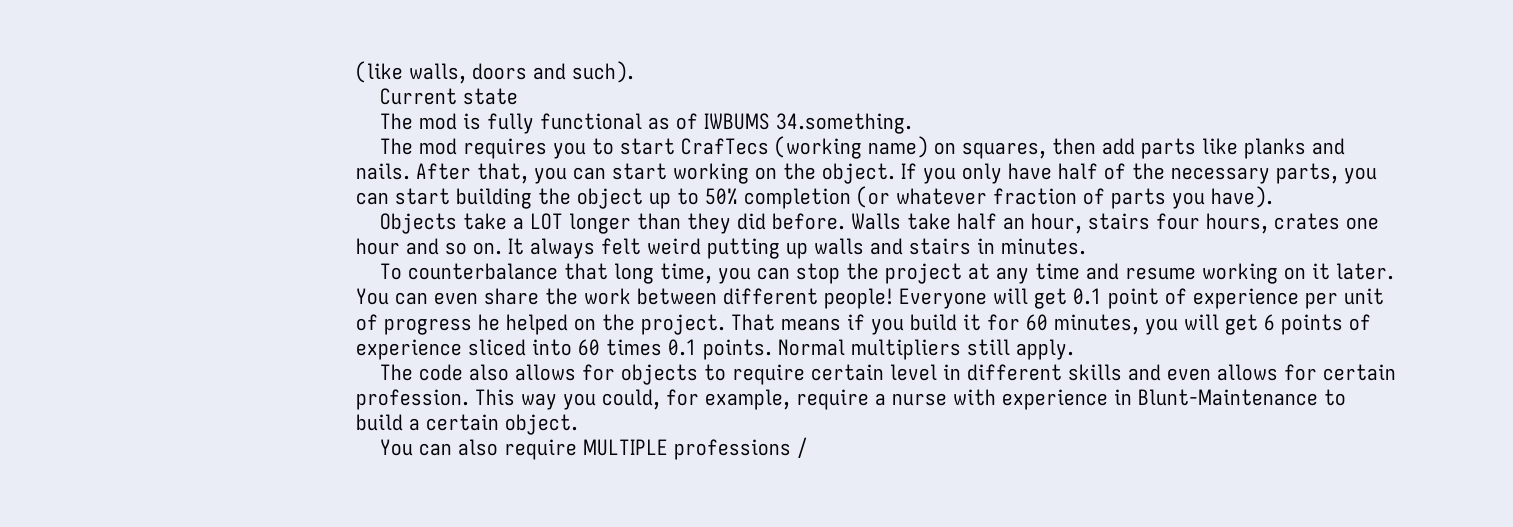(like walls, doors and such).
    Current state
    The mod is fully functional as of IWBUMS 34.something.
    The mod requires you to start CrafTecs (working name) on squares, then add parts like planks and nails. After that, you can start working on the object. If you only have half of the necessary parts, you can start building the object up to 50% completion (or whatever fraction of parts you have).
    Objects take a LOT longer than they did before. Walls take half an hour, stairs four hours, crates one hour and so on. It always felt weird putting up walls and stairs in minutes.
    To counterbalance that long time, you can stop the project at any time and resume working on it later. You can even share the work between different people! Everyone will get 0.1 point of experience per unit of progress he helped on the project. That means if you build it for 60 minutes, you will get 6 points of experience sliced into 60 times 0.1 points. Normal multipliers still apply.
    The code also allows for objects to require certain level in different skills and even allows for certain profession. This way you could, for example, require a nurse with experience in Blunt-Maintenance to build a certain object.
    You can also require MULTIPLE professions /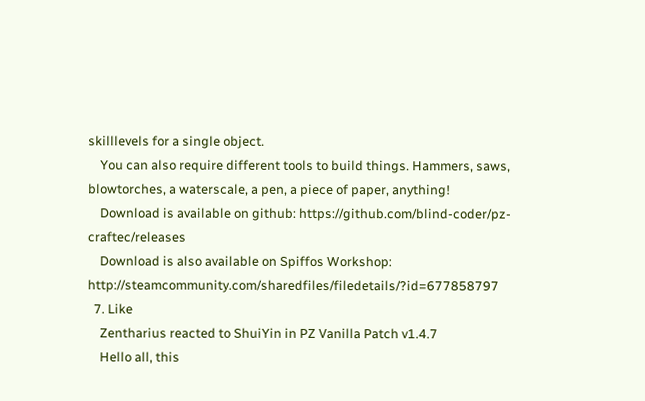skilllevels for a single object.
    You can also require different tools to build things. Hammers, saws, blowtorches, a waterscale, a pen, a piece of paper, anything!
    Download is available on github: https://github.com/blind-coder/pz-craftec/releases
    Download is also available on Spiffos Workshop: http://steamcommunity.com/sharedfiles/filedetails/?id=677858797
  7. Like
    Zentharius reacted to ShuiYin in PZ Vanilla Patch v1.4.7
    Hello all, this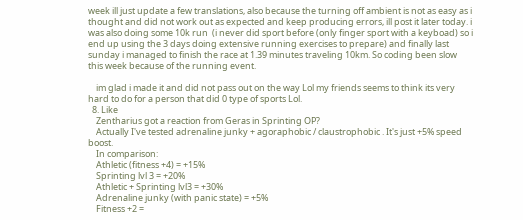week ill just update a few translations, also because the turning off ambient is not as easy as i thought and did not work out as expected and keep producing errors, ill post it later today. i was also doing some 10k run  (i never did sport before (only finger sport with a keyboad) so i end up using the 3 days doing extensive running exercises to prepare) and finally last sunday i managed to finish the race at 1.39 minutes traveling 10km. So coding been slow this week because of the running event.

    im glad i made it and did not pass out on the way Lol my friends seems to think its very hard to do for a person that did 0 type of sports Lol.
  8. Like
    Zentharius got a reaction from Geras in Sprinting OP?
    Actually I've tested adrenaline junky + agoraphobic / claustrophobic . It's just +5% speed boost.
    In comparison:
    Athletic (fitness +4) = +15%
    Sprinting lvl 3 = +20%
    Athletic + Sprinting lvl3 = +30%
    Adrenaline junky (with panic state) = +5%
    Fitness +2 =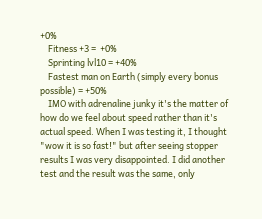+0%
    Fitness +3 =  +0%
    Sprinting lvl10 = +40%
    Fastest man on Earth (simply every bonus possible) = +50%
    IMO with adrenaline junky it's the matter of how do we feel about speed rather than it's actual speed. When I was testing it, I thought "wow it is so fast!" but after seeing stopper results I was very disappointed. I did another test and the result was the same, only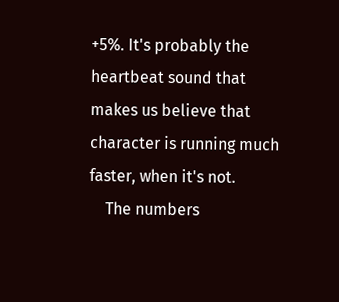+5%. It's probably the heartbeat sound that makes us believe that character is running much faster, when it's not.
    The numbers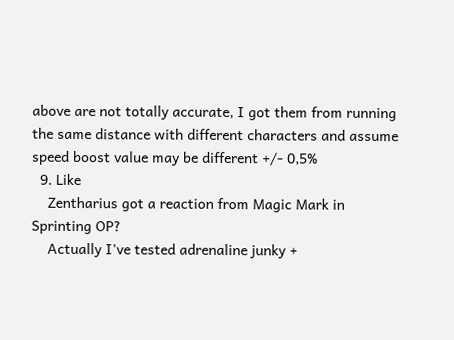above are not totally accurate, I got them from running the same distance with different characters and assume  speed boost value may be different +/- 0,5%
  9. Like
    Zentharius got a reaction from Magic Mark in Sprinting OP?
    Actually I've tested adrenaline junky +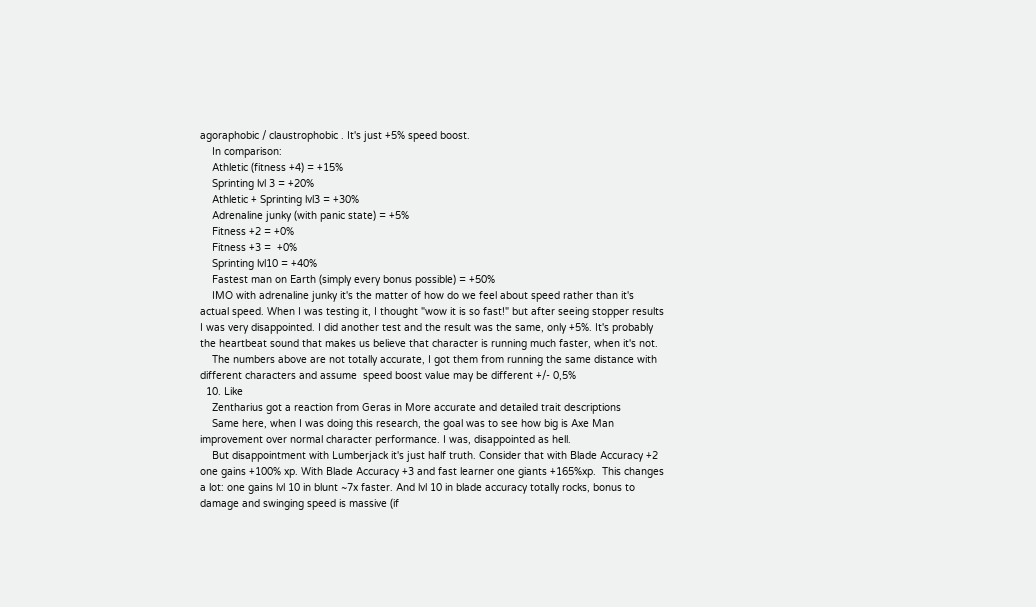agoraphobic / claustrophobic . It's just +5% speed boost.
    In comparison:
    Athletic (fitness +4) = +15%
    Sprinting lvl 3 = +20%
    Athletic + Sprinting lvl3 = +30%
    Adrenaline junky (with panic state) = +5%
    Fitness +2 = +0%
    Fitness +3 =  +0%
    Sprinting lvl10 = +40%
    Fastest man on Earth (simply every bonus possible) = +50%
    IMO with adrenaline junky it's the matter of how do we feel about speed rather than it's actual speed. When I was testing it, I thought "wow it is so fast!" but after seeing stopper results I was very disappointed. I did another test and the result was the same, only +5%. It's probably the heartbeat sound that makes us believe that character is running much faster, when it's not.
    The numbers above are not totally accurate, I got them from running the same distance with different characters and assume  speed boost value may be different +/- 0,5%
  10. Like
    Zentharius got a reaction from Geras in More accurate and detailed trait descriptions
    Same here, when I was doing this research, the goal was to see how big is Axe Man improvement over normal character performance. I was, disappointed as hell.
    But disappointment with Lumberjack it's just half truth. Consider that with Blade Accuracy +2 one gains +100% xp. With Blade Accuracy +3 and fast learner one giants +165%xp.  This changes a lot: one gains lvl 10 in blunt ~7x faster. And lvl 10 in blade accuracy totally rocks, bonus to damage and swinging speed is massive (if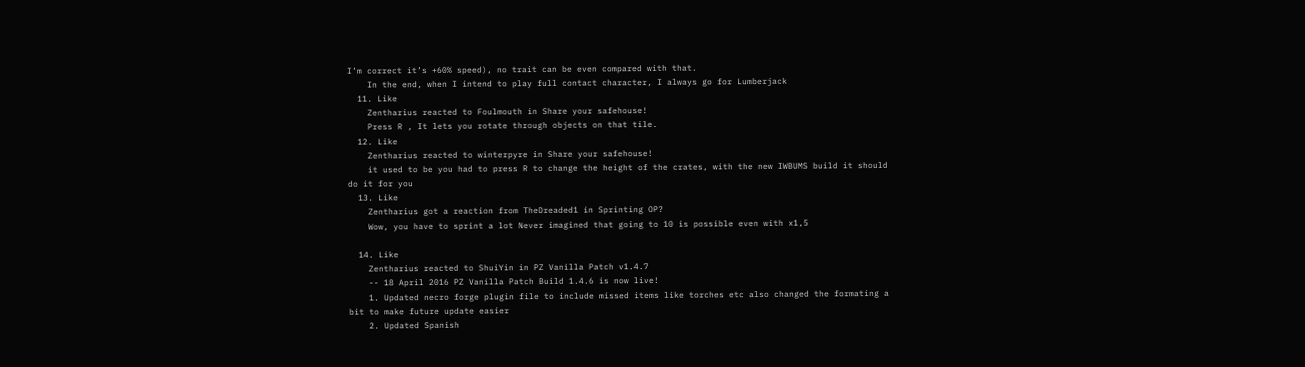I’m correct it’s +60% speed), no trait can be even compared with that.
    In the end, when I intend to play full contact character, I always go for Lumberjack
  11. Like
    Zentharius reacted to Foulmouth in Share your safehouse!
    Press R , It lets you rotate through objects on that tile.
  12. Like
    Zentharius reacted to winterpyre in Share your safehouse!
    it used to be you had to press R to change the height of the crates, with the new IWBUMS build it should do it for you
  13. Like
    Zentharius got a reaction from TheDreaded1 in Sprinting OP?
    Wow, you have to sprint a lot Never imagined that going to 10 is possible even with x1,5

  14. Like
    Zentharius reacted to ShuiYin in PZ Vanilla Patch v1.4.7
    -- 18 April 2016 PZ Vanilla Patch Build 1.4.6 is now live!
    1. Updated necro forge plugin file to include missed items like torches etc also changed the formating a bit to make future update easier
    2. Updated Spanish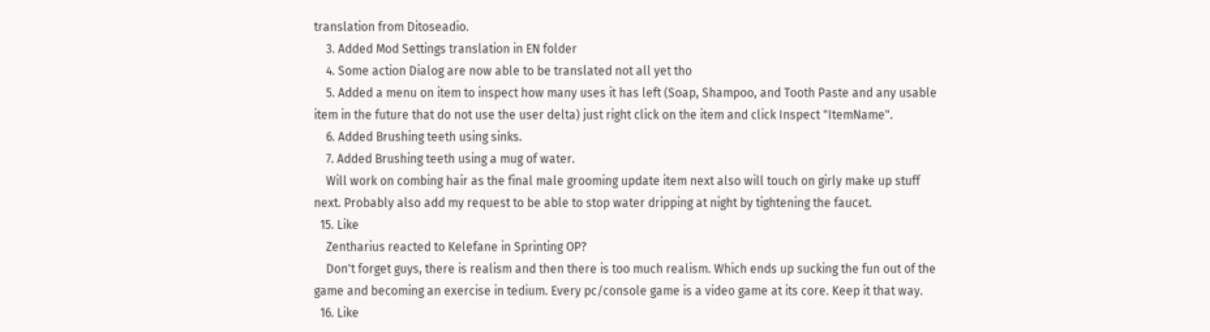translation from Ditoseadio.
    3. Added Mod Settings translation in EN folder
    4. Some action Dialog are now able to be translated not all yet tho
    5. Added a menu on item to inspect how many uses it has left (Soap, Shampoo, and Tooth Paste and any usable item in the future that do not use the user delta) just right click on the item and click Inspect "ItemName".
    6. Added Brushing teeth using sinks.
    7. Added Brushing teeth using a mug of water.
    Will work on combing hair as the final male grooming update item next also will touch on girly make up stuff next. Probably also add my request to be able to stop water dripping at night by tightening the faucet.
  15. Like
    Zentharius reacted to Kelefane in Sprinting OP?
    Don't forget guys, there is realism and then there is too much realism. Which ends up sucking the fun out of the game and becoming an exercise in tedium. Every pc/console game is a video game at its core. Keep it that way.
  16. Like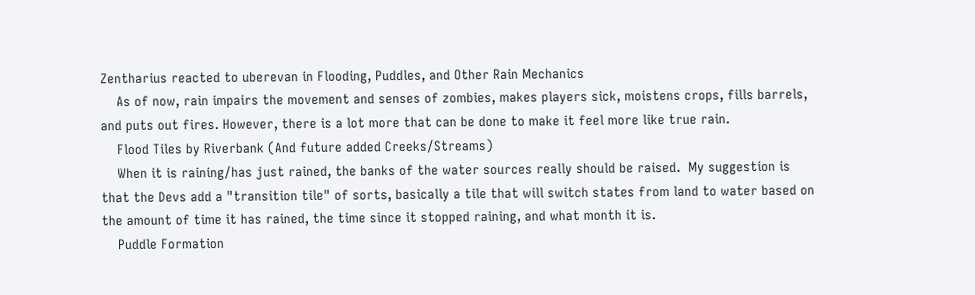Zentharius reacted to uberevan in Flooding, Puddles, and Other Rain Mechanics
    As of now, rain impairs the movement and senses of zombies, makes players sick, moistens crops, fills barrels, and puts out fires. However, there is a lot more that can be done to make it feel more like true rain.
    Flood Tiles by Riverbank (And future added Creeks/Streams)
    When it is raining/has just rained, the banks of the water sources really should be raised.  My suggestion is that the Devs add a "transition tile" of sorts, basically a tile that will switch states from land to water based on the amount of time it has rained, the time since it stopped raining, and what month it is.
    Puddle Formation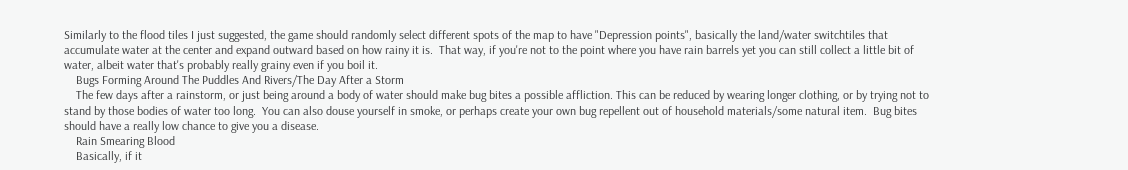Similarly to the flood tiles I just suggested, the game should randomly select different spots of the map to have "Depression points", basically the land/water switchtiles that accumulate water at the center and expand outward based on how rainy it is.  That way, if you're not to the point where you have rain barrels yet you can still collect a little bit of water, albeit water that's probably really grainy even if you boil it.
    Bugs Forming Around The Puddles And Rivers/The Day After a Storm
    The few days after a rainstorm, or just being around a body of water should make bug bites a possible affliction. This can be reduced by wearing longer clothing, or by trying not to stand by those bodies of water too long.  You can also douse yourself in smoke, or perhaps create your own bug repellent out of household materials/some natural item.  Bug bites should have a really low chance to give you a disease.
    Rain Smearing Blood
    Basically, if it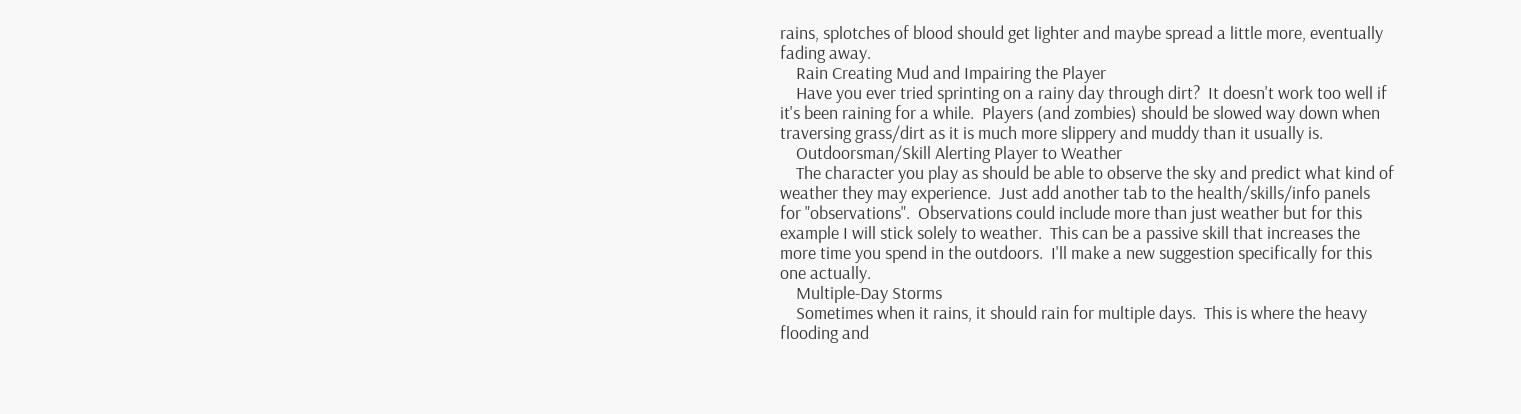rains, splotches of blood should get lighter and maybe spread a little more, eventually fading away.
    Rain Creating Mud and Impairing the Player
    Have you ever tried sprinting on a rainy day through dirt?  It doesn't work too well if it's been raining for a while.  Players (and zombies) should be slowed way down when traversing grass/dirt as it is much more slippery and muddy than it usually is.
    Outdoorsman/Skill Alerting Player to Weather
    The character you play as should be able to observe the sky and predict what kind of weather they may experience.  Just add another tab to the health/skills/info panels for "observations".  Observations could include more than just weather but for this example I will stick solely to weather.  This can be a passive skill that increases the more time you spend in the outdoors.  I'll make a new suggestion specifically for this one actually.
    Multiple-Day Storms
    Sometimes when it rains, it should rain for multiple days.  This is where the heavy flooding and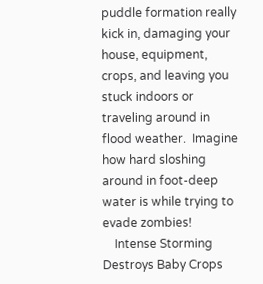puddle formation really kick in, damaging your house, equipment, crops, and leaving you stuck indoors or traveling around in flood weather.  Imagine how hard sloshing around in foot-deep water is while trying to evade zombies!
    Intense Storming Destroys Baby Crops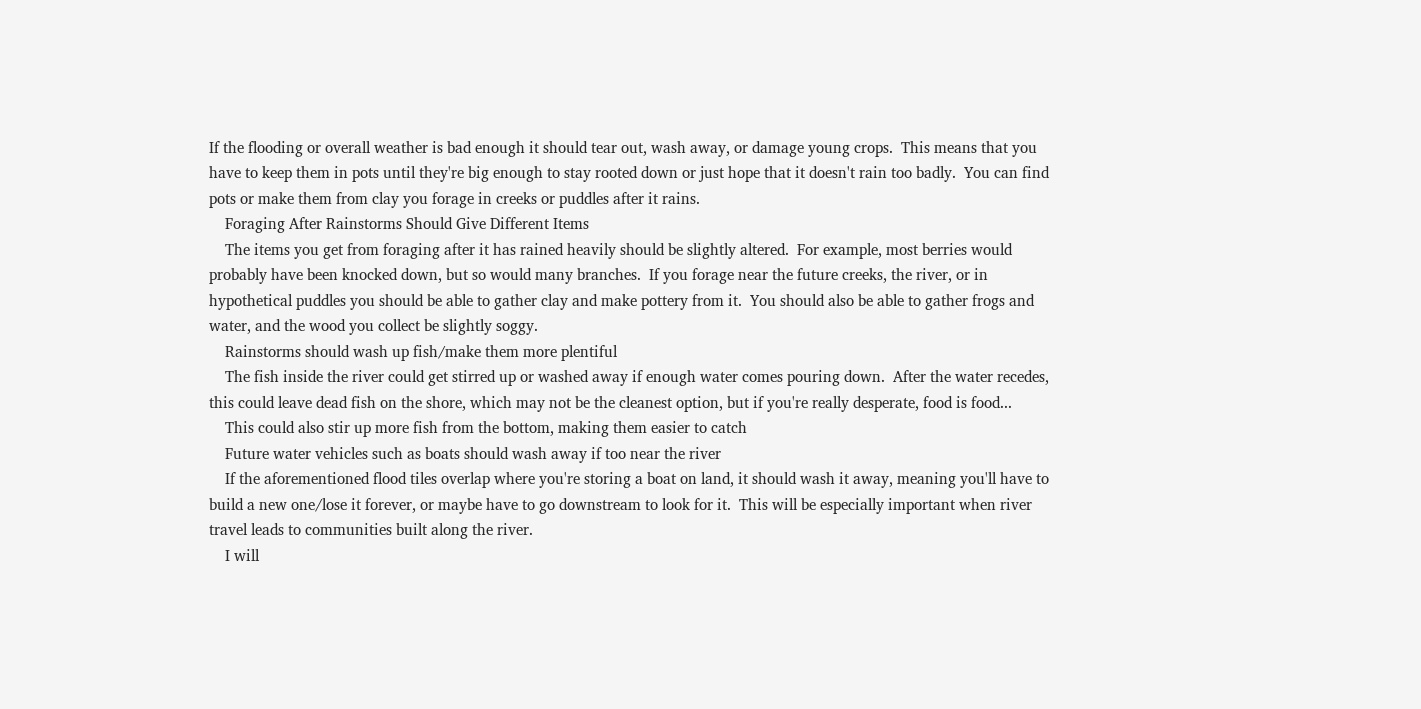If the flooding or overall weather is bad enough it should tear out, wash away, or damage young crops.  This means that you have to keep them in pots until they're big enough to stay rooted down or just hope that it doesn't rain too badly.  You can find pots or make them from clay you forage in creeks or puddles after it rains.
    Foraging After Rainstorms Should Give Different Items
    The items you get from foraging after it has rained heavily should be slightly altered.  For example, most berries would probably have been knocked down, but so would many branches.  If you forage near the future creeks, the river, or in hypothetical puddles you should be able to gather clay and make pottery from it.  You should also be able to gather frogs and water, and the wood you collect be slightly soggy.
    Rainstorms should wash up fish/make them more plentiful
    The fish inside the river could get stirred up or washed away if enough water comes pouring down.  After the water recedes, this could leave dead fish on the shore, which may not be the cleanest option, but if you're really desperate, food is food...
    This could also stir up more fish from the bottom, making them easier to catch
    Future water vehicles such as boats should wash away if too near the river
    If the aforementioned flood tiles overlap where you're storing a boat on land, it should wash it away, meaning you'll have to build a new one/lose it forever, or maybe have to go downstream to look for it.  This will be especially important when river travel leads to communities built along the river.
    I will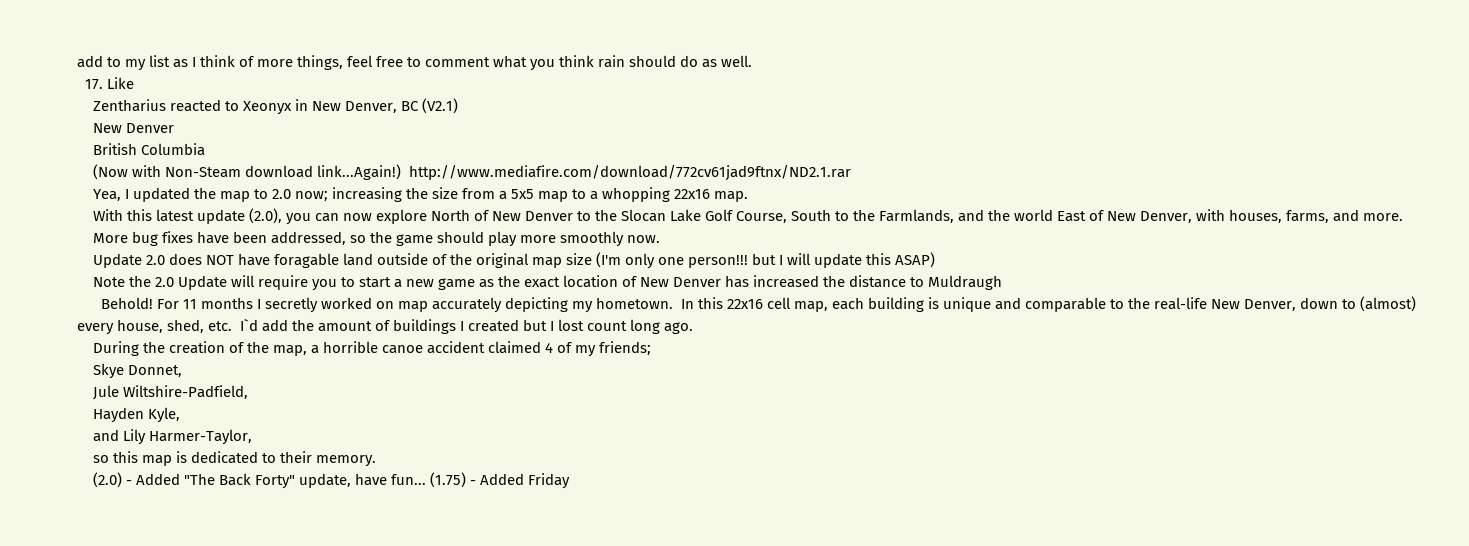add to my list as I think of more things, feel free to comment what you think rain should do as well.
  17. Like
    Zentharius reacted to Xeonyx in New Denver, BC (V2.1)
    New Denver
    British Columbia
    (Now with Non-Steam download link...Again!)  http://www.mediafire.com/download/772cv61jad9ftnx/ND2.1.rar
    Yea, I updated the map to 2.0 now; increasing the size from a 5x5 map to a whopping 22x16 map.
    With this latest update (2.0), you can now explore North of New Denver to the Slocan Lake Golf Course, South to the Farmlands, and the world East of New Denver, with houses, farms, and more.
    More bug fixes have been addressed, so the game should play more smoothly now.
    Update 2.0 does NOT have foragable land outside of the original map size (I'm only one person!!! but I will update this ASAP)
    Note the 2.0 Update will require you to start a new game as the exact location of New Denver has increased the distance to Muldraugh
      Behold! For 11 months I secretly worked on map accurately depicting my hometown.  In this 22x16 cell map, each building is unique and comparable to the real-life New Denver, down to (almost) every house, shed, etc.  I`d add the amount of buildings I created but I lost count long ago.
    During the creation of the map, a horrible canoe accident claimed 4 of my friends;
    Skye Donnet,
    Jule Wiltshire-Padfield,
    Hayden Kyle,
    and Lily Harmer-Taylor,
    so this map is dedicated to their memory.
    (2.0) - Added "The Back Forty" update, have fun... (1.75) - Added Friday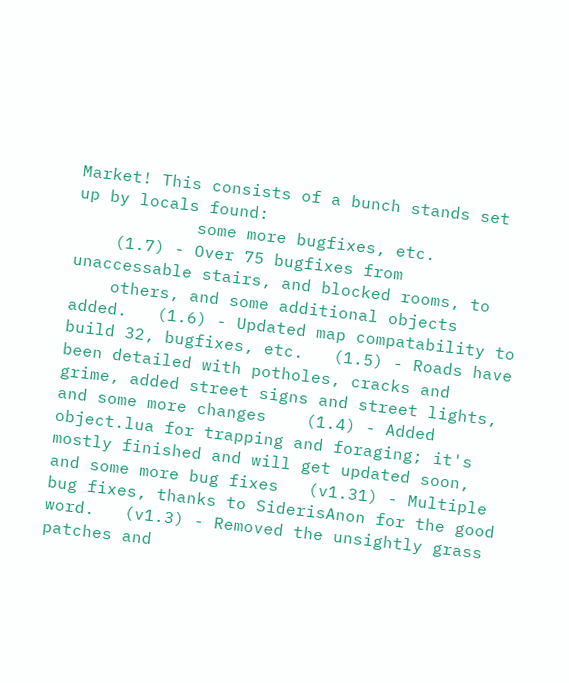Market! This consists of a bunch stands set up by locals found:
            some more bugfixes, etc.
    (1.7) - Over 75 bugfixes from unaccessable stairs, and blocked rooms, to
    others, and some additional objects added.   (1.6) - Updated map compatability to build 32, bugfixes, etc.   (1.5) - Roads have been detailed with potholes, cracks and grime, added street signs and street lights, and some more changes    (1.4) - Added object.lua for trapping and foraging; it's mostly finished and will get updated soon, and some more bug fixes   (v1.31) - Multiple bug fixes, thanks to SiderisAnon for the good word.   (v1.3) - Removed the unsightly grass patches and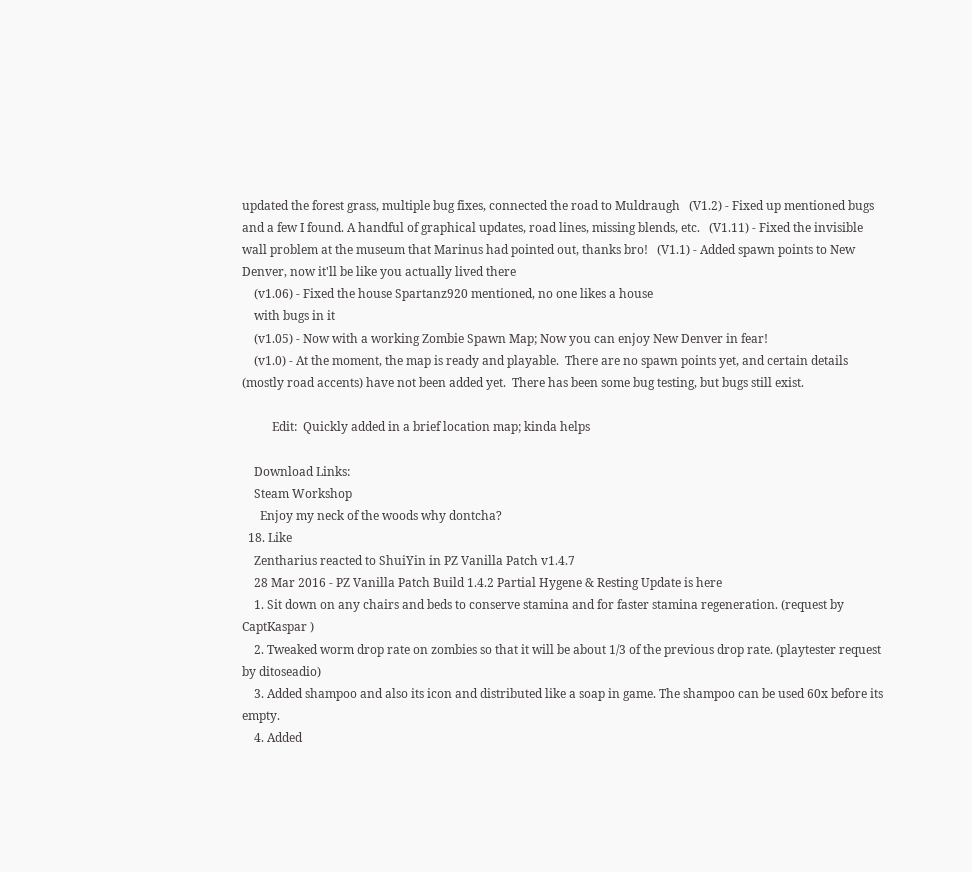updated the forest grass, multiple bug fixes, connected the road to Muldraugh   (V1.2) - Fixed up mentioned bugs and a few I found. A handful of graphical updates, road lines, missing blends, etc.   (V1.11) - Fixed the invisible wall problem at the museum that Marinus had pointed out, thanks bro!   (V1.1) - Added spawn points to New Denver, now it'll be like you actually lived there
    (v1.06) - Fixed the house Spartanz920 mentioned, no one likes a house
    with bugs in it
    (v1.05) - Now with a working Zombie Spawn Map; Now you can enjoy New Denver in fear!
    (v1.0) - At the moment, the map is ready and playable.  There are no spawn points yet, and certain details (mostly road accents) have not been added yet.  There has been some bug testing, but bugs still exist.

          Edit:  Quickly added in a brief location map; kinda helps

    Download Links:
    Steam Workshop
      Enjoy my neck of the woods why dontcha?
  18. Like
    Zentharius reacted to ShuiYin in PZ Vanilla Patch v1.4.7
    28 Mar 2016 - PZ Vanilla Patch Build 1.4.2 Partial Hygene & Resting Update is here
    1. Sit down on any chairs and beds to conserve stamina and for faster stamina regeneration. (request by CaptKaspar )
    2. Tweaked worm drop rate on zombies so that it will be about 1/3 of the previous drop rate. (playtester request by ditoseadio)
    3. Added shampoo and also its icon and distributed like a soap in game. The shampoo can be used 60x before its empty.
    4. Added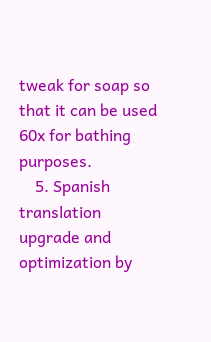tweak for soap so that it can be used 60x for bathing purposes.
    5. Spanish translation upgrade and optimization by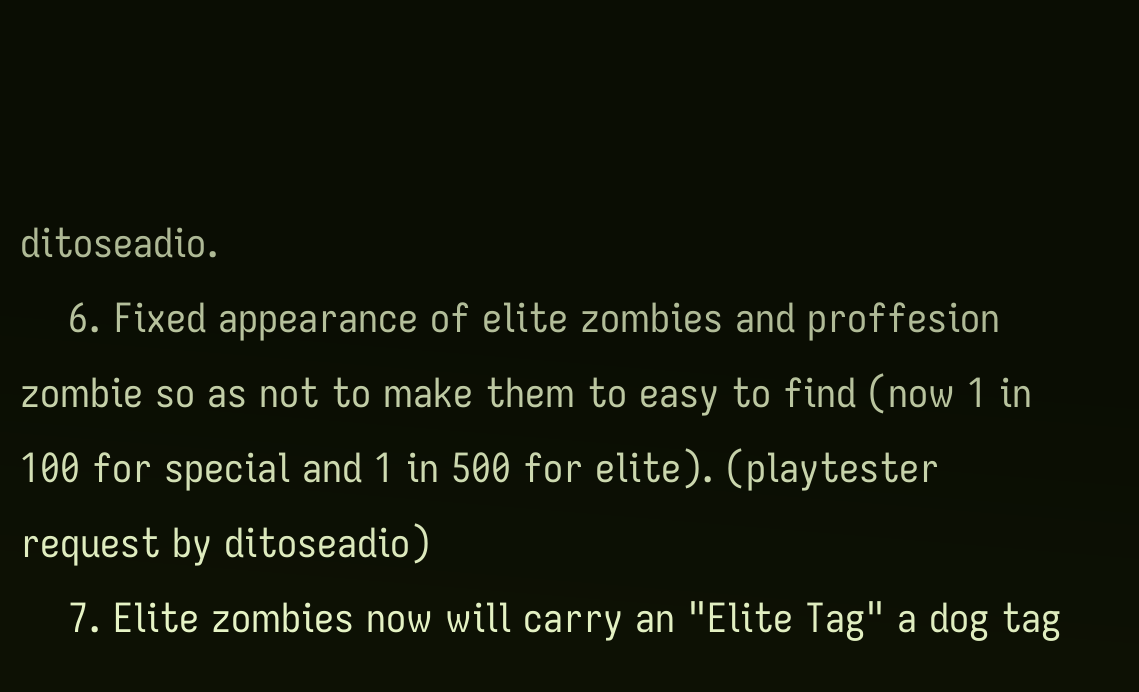ditoseadio.
    6. Fixed appearance of elite zombies and proffesion zombie so as not to make them to easy to find (now 1 in 100 for special and 1 in 500 for elite). (playtester request by ditoseadio)
    7. Elite zombies now will carry an "Elite Tag" a dog tag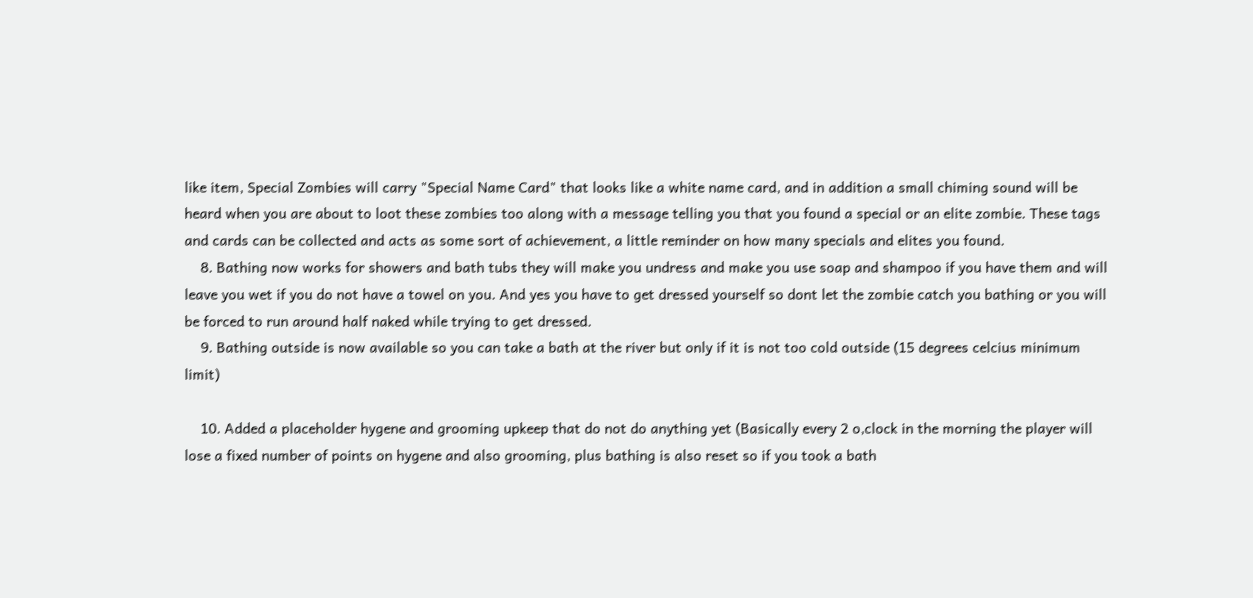like item, Special Zombies will carry "Special Name Card" that looks like a white name card, and in addition a small chiming sound will be heard when you are about to loot these zombies too along with a message telling you that you found a special or an elite zombie. These tags and cards can be collected and acts as some sort of achievement, a little reminder on how many specials and elites you found.
    8. Bathing now works for showers and bath tubs they will make you undress and make you use soap and shampoo if you have them and will leave you wet if you do not have a towel on you. And yes you have to get dressed yourself so dont let the zombie catch you bathing or you will be forced to run around half naked while trying to get dressed.
    9. Bathing outside is now available so you can take a bath at the river but only if it is not too cold outside (15 degrees celcius minimum limit)

    10. Added a placeholder hygene and grooming upkeep that do not do anything yet (Basically every 2 o,clock in the morning the player will lose a fixed number of points on hygene and also grooming, plus bathing is also reset so if you took a bath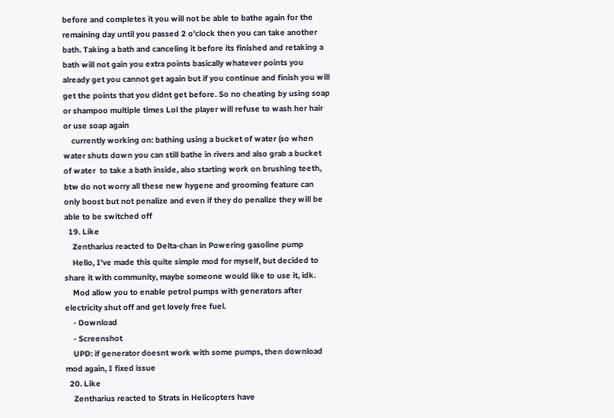before and completes it you will not be able to bathe again for the remaining day until you passed 2 o'clock then you can take another bath. Taking a bath and canceling it before its finished and retaking a bath will not gain you extra points basically whatever points you already get you cannot get again but if you continue and finish you will get the points that you didnt get before. So no cheating by using soap or shampoo multiple times Lol the player will refuse to wash her hair or use soap again
    currently working on: bathing using a bucket of water (so when water shuts down you can still bathe in rivers and also grab a bucket of water  to take a bath inside, also starting work on brushing teeth, btw do not worry all these new hygene and grooming feature can only boost but not penalize and even if they do penalize they will be able to be switched off
  19. Like
    Zentharius reacted to Delta-chan in Powering gasoline pump
    Hello, I've made this quite simple mod for myself, but decided to share it with community, maybe someone would like to use it, idk.
    Mod allow you to enable petrol pumps with generators after electricity shut off and get lovely free fuel.
    - Download
    - Screenshot
    UPD: if generator doesnt work with some pumps, then download mod again, I fixed issue
  20. Like
    Zentharius reacted to Strats in Helicopters have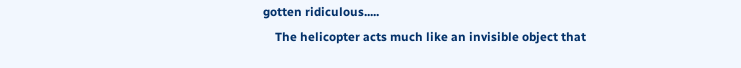gotten ridiculous.....
    The helicopter acts much like an invisible object that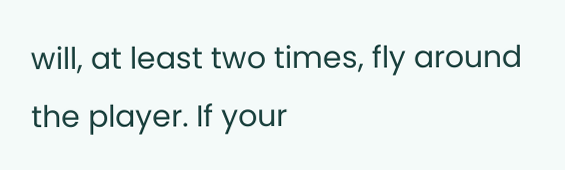will, at least two times, fly around the player. If your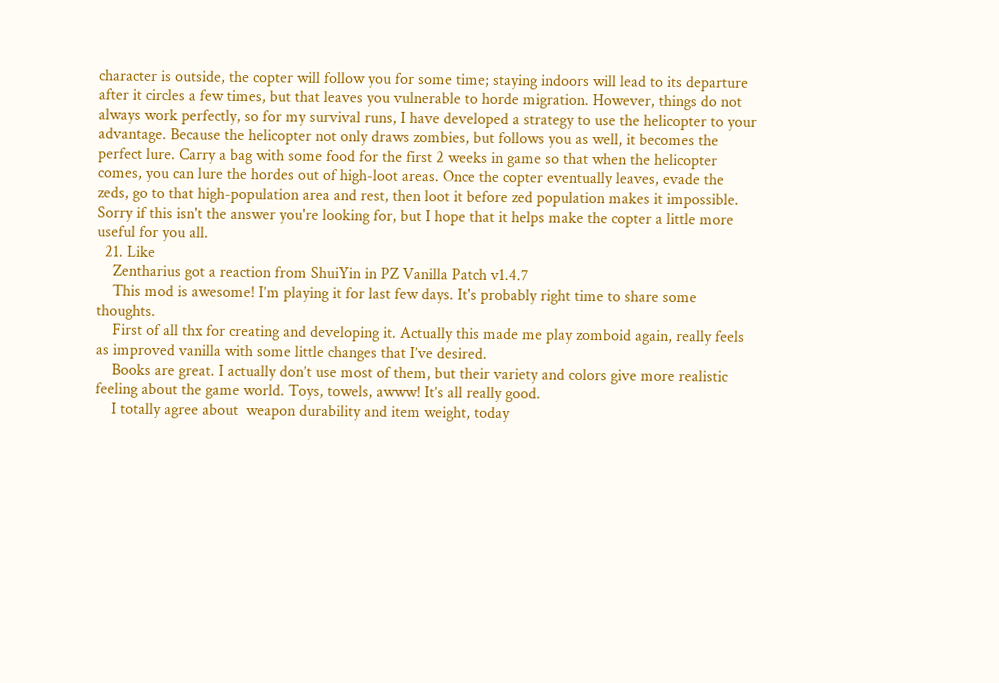character is outside, the copter will follow you for some time; staying indoors will lead to its departure after it circles a few times, but that leaves you vulnerable to horde migration. However, things do not always work perfectly, so for my survival runs, I have developed a strategy to use the helicopter to your advantage. Because the helicopter not only draws zombies, but follows you as well, it becomes the perfect lure. Carry a bag with some food for the first 2 weeks in game so that when the helicopter comes, you can lure the hordes out of high-loot areas. Once the copter eventually leaves, evade the zeds, go to that high-population area and rest, then loot it before zed population makes it impossible. Sorry if this isn't the answer you're looking for, but I hope that it helps make the copter a little more useful for you all.
  21. Like
    Zentharius got a reaction from ShuiYin in PZ Vanilla Patch v1.4.7
    This mod is awesome! I’m playing it for last few days. It's probably right time to share some thoughts.
    First of all thx for creating and developing it. Actually this made me play zomboid again, really feels as improved vanilla with some little changes that I’ve desired.
    Books are great. I actually don’t use most of them, but their variety and colors give more realistic feeling about the game world. Toys, towels, awww! It’s all really good.
    I totally agree about  weapon durability and item weight, today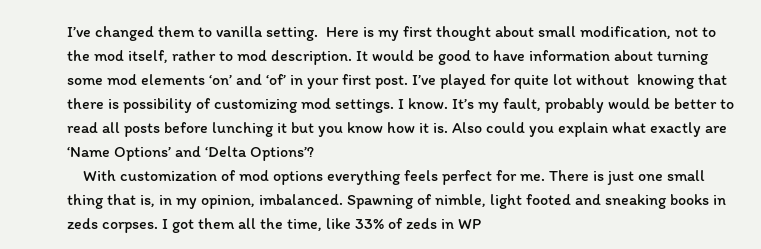I’ve changed them to vanilla setting.  Here is my first thought about small modification, not to the mod itself, rather to mod description. It would be good to have information about turning some mod elements ‘on’ and ‘of’ in your first post. I’ve played for quite lot without  knowing that there is possibility of customizing mod settings. I know. It’s my fault, probably would be better to read all posts before lunching it but you know how it is. Also could you explain what exactly are ‘Name Options’ and ‘Delta Options’?
    With customization of mod options everything feels perfect for me. There is just one small thing that is, in my opinion, imbalanced. Spawning of nimble, light footed and sneaking books in zeds corpses. I got them all the time, like 33% of zeds in WP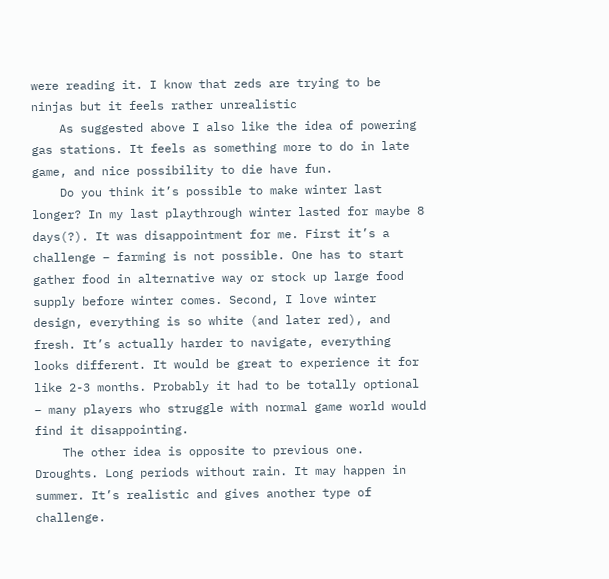were reading it. I know that zeds are trying to be ninjas but it feels rather unrealistic
    As suggested above I also like the idea of powering gas stations. It feels as something more to do in late game, and nice possibility to die have fun.
    Do you think it’s possible to make winter last longer? In my last playthrough winter lasted for maybe 8 days(?). It was disappointment for me. First it’s a challenge – farming is not possible. One has to start gather food in alternative way or stock up large food supply before winter comes. Second, I love winter design, everything is so white (and later red), and fresh. It’s actually harder to navigate, everything looks different. It would be great to experience it for like 2-3 months. Probably it had to be totally optional – many players who struggle with normal game world would find it disappointing.
    The other idea is opposite to previous one. Droughts. Long periods without rain. It may happen in summer. It’s realistic and gives another type of challenge.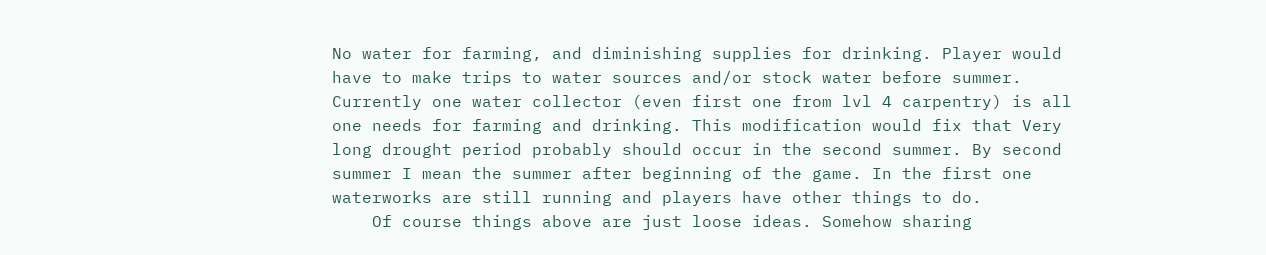No water for farming, and diminishing supplies for drinking. Player would have to make trips to water sources and/or stock water before summer. Currently one water collector (even first one from lvl 4 carpentry) is all one needs for farming and drinking. This modification would fix that Very long drought period probably should occur in the second summer. By second summer I mean the summer after beginning of the game. In the first one waterworks are still running and players have other things to do.
    Of course things above are just loose ideas. Somehow sharing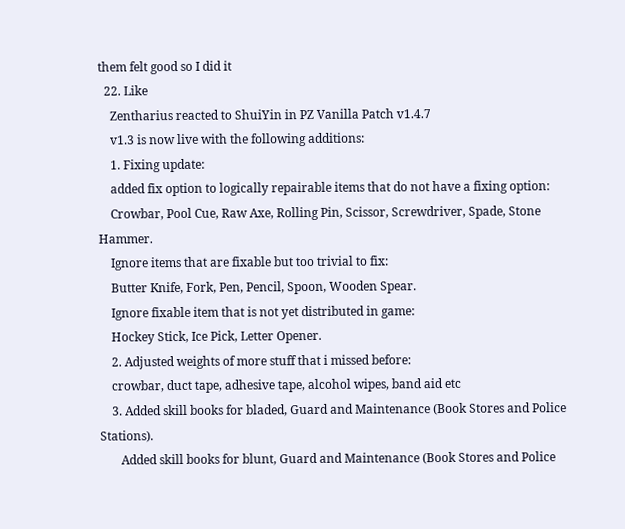them felt good so I did it
  22. Like
    Zentharius reacted to ShuiYin in PZ Vanilla Patch v1.4.7
    v1.3 is now live with the following additions:
    1. Fixing update:
    added fix option to logically repairable items that do not have a fixing option:
    Crowbar, Pool Cue, Raw Axe, Rolling Pin, Scissor, Screwdriver, Spade, Stone Hammer.
    Ignore items that are fixable but too trivial to fix:
    Butter Knife, Fork, Pen, Pencil, Spoon, Wooden Spear.
    Ignore fixable item that is not yet distributed in game:
    Hockey Stick, Ice Pick, Letter Opener.
    2. Adjusted weights of more stuff that i missed before:
    crowbar, duct tape, adhesive tape, alcohol wipes, band aid etc
    3. Added skill books for bladed, Guard and Maintenance (Book Stores and Police Stations).
       Added skill books for blunt, Guard and Maintenance (Book Stores and Police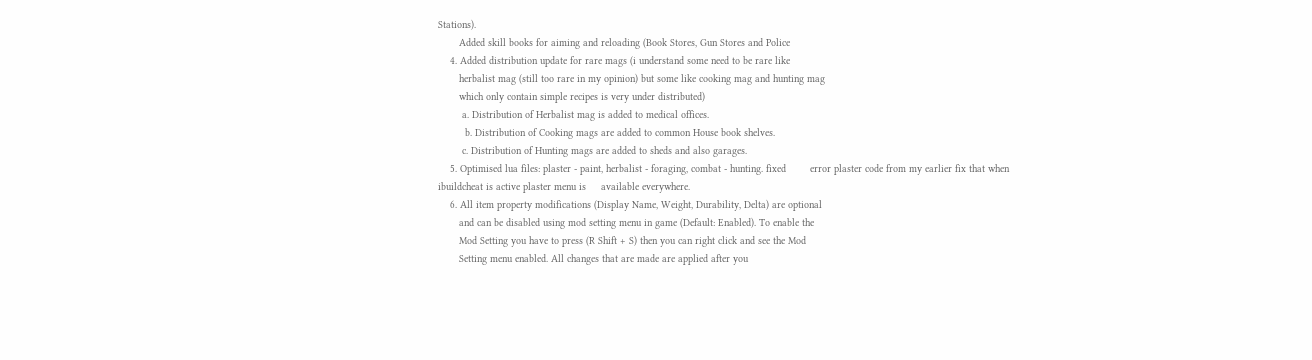Stations).
       Added skill books for aiming and reloading (Book Stores, Gun Stores and Police
    4. Added distribution update for rare mags (i understand some need to be rare like
       herbalist mag (still too rare in my opinion) but some like cooking mag and hunting mag
       which only contain simple recipes is very under distributed)
        a. Distribution of Herbalist mag is added to medical offices.
         b. Distribution of Cooking mags are added to common House book shelves.
        c. Distribution of Hunting mags are added to sheds and also garages.
    5. Optimised lua files: plaster - paint, herbalist - foraging, combat - hunting. fixed        error plaster code from my earlier fix that when ibuildcheat is active plaster menu is     available everywhere.
    6. All item property modifications (Display Name, Weight, Durability, Delta) are optional
       and can be disabled using mod setting menu in game (Default: Enabled). To enable the
       Mod Setting you have to press (R Shift + S) then you can right click and see the Mod
       Setting menu enabled. All changes that are made are applied after you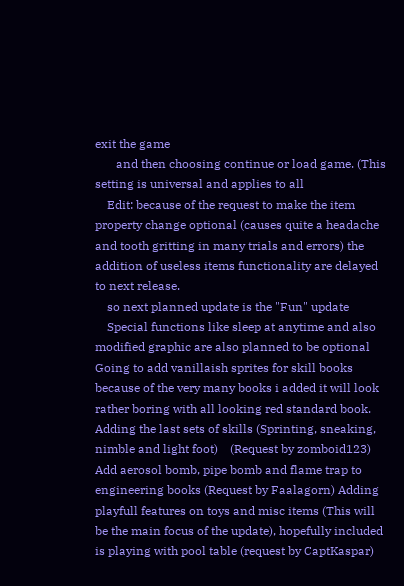exit the game
       and then choosing continue or load game. (This setting is universal and applies to all
    Edit: because of the request to make the item property change optional (causes quite a headache and tooth gritting in many trials and errors) the addition of useless items functionality are delayed to next release.
    so next planned update is the "Fun" update
    Special functions like sleep at anytime and also modified graphic are also planned to be optional Going to add vanillaish sprites for skill books because of the very many books i added it will look rather boring with all looking red standard book. Adding the last sets of skills (Sprinting, sneaking, nimble and light foot)    (Request by zomboid123) Add aerosol bomb, pipe bomb and flame trap to engineering books (Request by Faalagorn) Adding playfull features on toys and misc items (This will be the main focus of the update), hopefully included is playing with pool table (request by CaptKaspar)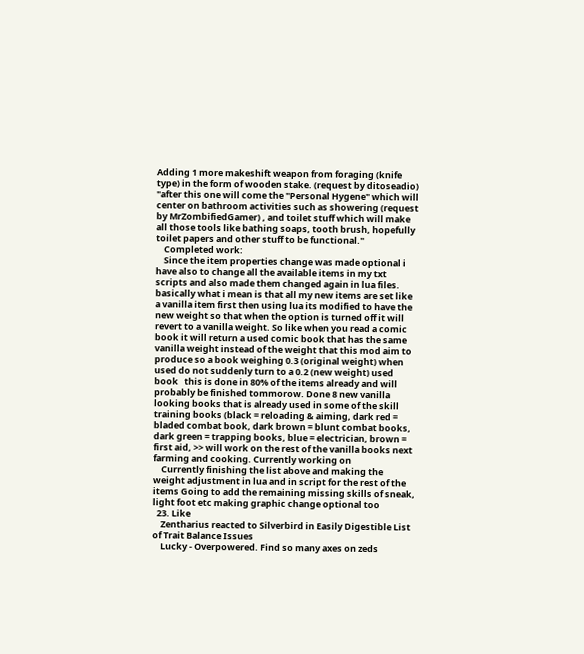Adding 1 more makeshift weapon from foraging (knife type) in the form of wooden stake. (request by ditoseadio) "after this one will come the "Personal Hygene" which will center on bathroom activities such as showering (request by MrZombifiedGamer) , and toilet stuff which will make all those tools like bathing soaps, tooth brush, hopefully toilet papers and other stuff to be functional."
    Completed work:
    Since the item properties change was made optional i have also to change all the available items in my txt scripts and also made them changed again in lua files. basically what i mean is that all my new items are set like a vanilla item first then using lua its modified to have the new weight so that when the option is turned off it will revert to a vanilla weight. So like when you read a comic book it will return a used comic book that has the same vanilla weight instead of the weight that this mod aim to produce so a book weighing 0.3 (original weight) when used do not suddenly turn to a 0.2 (new weight) used book   this is done in 80% of the items already and will probably be finished tommorow. Done 8 new vanilla looking books that is already used in some of the skill training books (black = reloading & aiming, dark red = bladed combat book, dark brown = blunt combat books, dark green = trapping books, blue = electrician, brown = first aid, >> will work on the rest of the vanilla books next farming and cooking. Currently working on
    Currently finishing the list above and making the weight adjustment in lua and in script for the rest of the items Going to add the remaining missing skills of sneak, light foot etc making graphic change optional too
  23. Like
    Zentharius reacted to Silverbird in Easily Digestible List of Trait Balance Issues
    Lucky - Overpowered. Find so many axes on zeds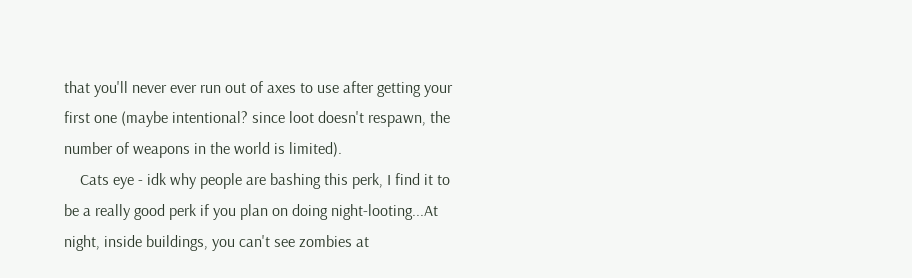that you'll never ever run out of axes to use after getting your first one (maybe intentional? since loot doesn't respawn, the number of weapons in the world is limited).
    Cats eye - idk why people are bashing this perk, I find it to be a really good perk if you plan on doing night-looting...At night, inside buildings, you can't see zombies at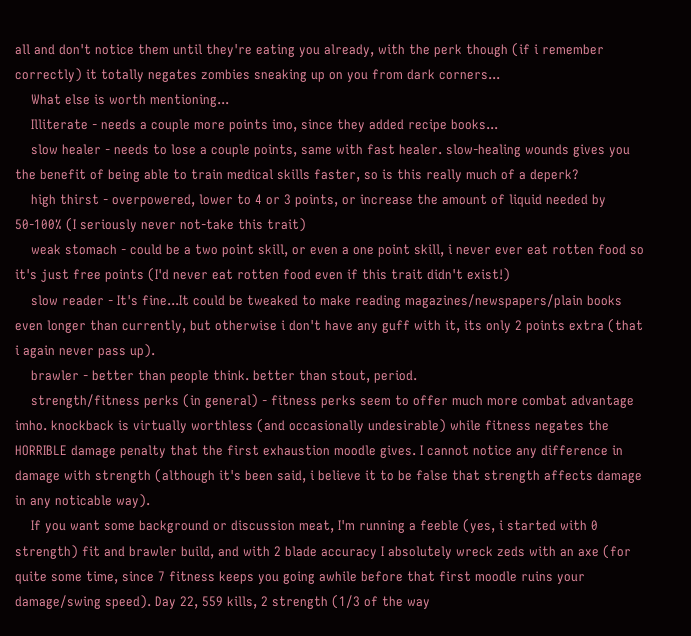all and don't notice them until they're eating you already, with the perk though (if i remember correctly) it totally negates zombies sneaking up on you from dark corners...
    What else is worth mentioning...
    Illiterate - needs a couple more points imo, since they added recipe books...
    slow healer - needs to lose a couple points, same with fast healer. slow-healing wounds gives you the benefit of being able to train medical skills faster, so is this really much of a deperk?
    high thirst - overpowered, lower to 4 or 3 points, or increase the amount of liquid needed by 50-100% (I seriously never not-take this trait)
    weak stomach - could be a two point skill, or even a one point skill, i never ever eat rotten food so it's just free points (I'd never eat rotten food even if this trait didn't exist!)
    slow reader - It's fine...It could be tweaked to make reading magazines/newspapers/plain books even longer than currently, but otherwise i don't have any guff with it, its only 2 points extra (that i again never pass up).
    brawler - better than people think. better than stout, period.
    strength/fitness perks (in general) - fitness perks seem to offer much more combat advantage imho. knockback is virtually worthless (and occasionally undesirable) while fitness negates the HORRIBLE damage penalty that the first exhaustion moodle gives. I cannot notice any difference in damage with strength (although it's been said, i believe it to be false that strength affects damage in any noticable way).
    If you want some background or discussion meat, I'm running a feeble (yes, i started with 0 strength) fit and brawler build, and with 2 blade accuracy I absolutely wreck zeds with an axe (for quite some time, since 7 fitness keeps you going awhile before that first moodle ruins your damage/swing speed). Day 22, 559 kills, 2 strength (1/3 of the way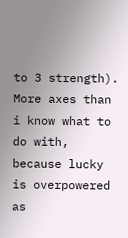to 3 strength). More axes than i know what to do with, because lucky is overpowered as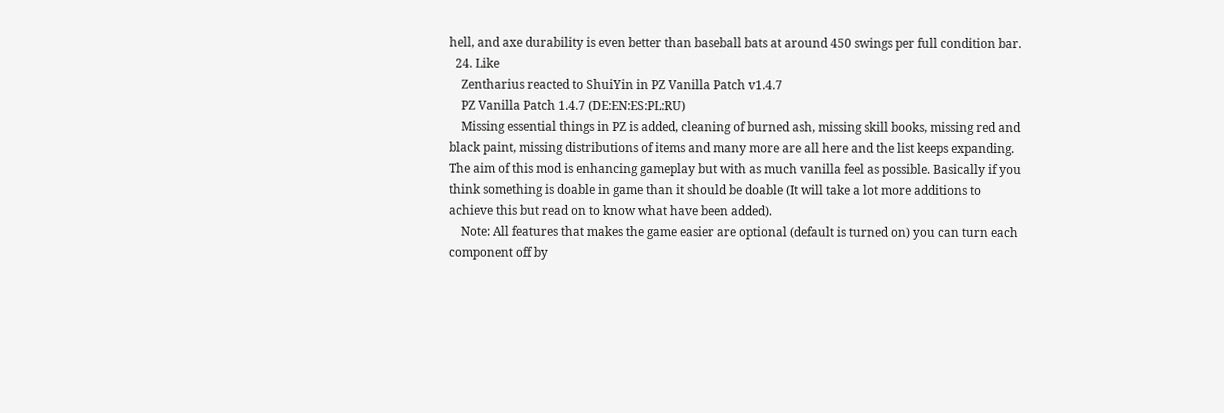hell, and axe durability is even better than baseball bats at around 450 swings per full condition bar.
  24. Like
    Zentharius reacted to ShuiYin in PZ Vanilla Patch v1.4.7
    PZ Vanilla Patch 1.4.7 (DE:EN:ES:PL:RU)
    Missing essential things in PZ is added, cleaning of burned ash, missing skill books, missing red and black paint, missing distributions of items and many more are all here and the list keeps expanding. The aim of this mod is enhancing gameplay but with as much vanilla feel as possible. Basically if you think something is doable in game than it should be doable (It will take a lot more additions to achieve this but read on to know what have been added).
    Note: All features that makes the game easier are optional (default is turned on) you can turn each component off by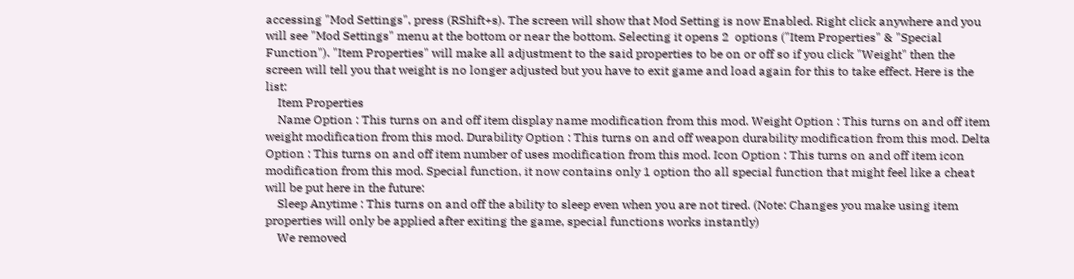accessing "Mod Settings", press (RShift+s). The screen will show that Mod Setting is now Enabled. Right click anywhere and you will see "Mod Settings" menu at the bottom or near the bottom. Selecting it opens 2  options ("Item Properties" & "Special Function"). "Item Properties" will make all adjustment to the said properties to be on or off so if you click "Weight" then the screen will tell you that weight is no longer adjusted but you have to exit game and load again for this to take effect. Here is the list:
    Item Properties
    Name Option : This turns on and off item display name modification from this mod. Weight Option : This turns on and off item weight modification from this mod. Durability Option : This turns on and off weapon durability modification from this mod. Delta Option : This turns on and off item number of uses modification from this mod. Icon Option : This turns on and off item icon modification from this mod. Special function, it now contains only 1 option tho all special function that might feel like a cheat will be put here in the future:
    Sleep Anytime : This turns on and off the ability to sleep even when you are not tired. (Note: Changes you make using item properties will only be applied after exiting the game, special functions works instantly)
    We removed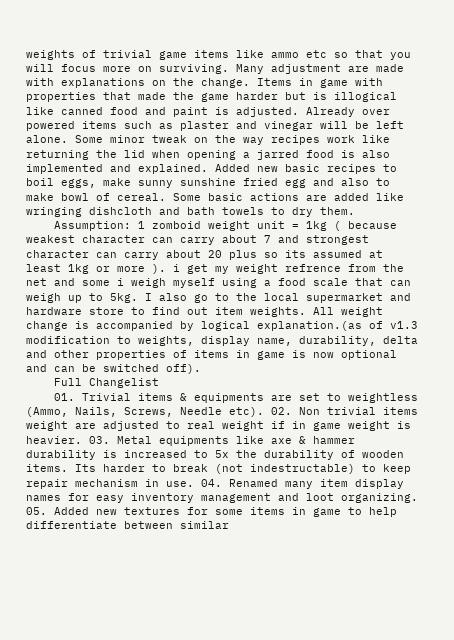weights of trivial game items like ammo etc so that you will focus more on surviving. Many adjustment are made with explanations on the change. Items in game with properties that made the game harder but is illogical like canned food and paint is adjusted. Already over powered items such as plaster and vinegar will be left alone. Some minor tweak on the way recipes work like returning the lid when opening a jarred food is also implemented and explained. Added new basic recipes to boil eggs, make sunny sunshine fried egg and also to make bowl of cereal. Some basic actions are added like wringing dishcloth and bath towels to dry them.
    Assumption: 1 zomboid weight unit = 1kg ( because weakest character can carry about 7 and strongest character can carry about 20 plus so its assumed at least 1kg or more ). i get my weight refrence from the net and some i weigh myself using a food scale that can weigh up to 5kg. I also go to the local supermarket and hardware store to find out item weights. All weight change is accompanied by logical explanation.(as of v1.3 modification to weights, display name, durability, delta and other properties of items in game is now optional and can be switched off).
    Full Changelist
    01. Trivial items & equipments are set to weightless (Ammo, Nails, Screws, Needle etc). 02. Non trivial items weight are adjusted to real weight if in game weight is heavier. 03. Metal equipments like axe & hammer durability is increased to 5x the durability of wooden items. Its harder to break (not indestructable) to keep repair mechanism in use. 04. Renamed many item display names for easy inventory management and loot organizing. 05. Added new textures for some items in game to help differentiate between similar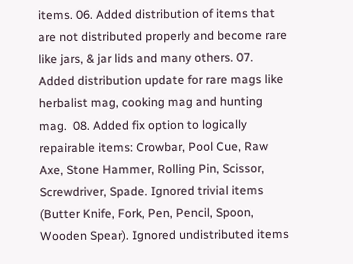items. 06. Added distribution of items that are not distributed properly and become rare like jars, & jar lids and many others. 07. Added distribution update for rare mags like herbalist mag, cooking mag and hunting mag.  08. Added fix option to logically repairable items: Crowbar, Pool Cue, Raw Axe, Stone Hammer, Rolling Pin, Scissor, Screwdriver, Spade. Ignored trivial items (Butter Knife, Fork, Pen, Pencil, Spoon, Wooden Spear). Ignored undistributed items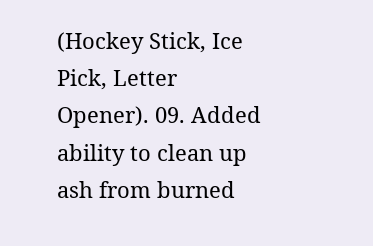(Hockey Stick, Ice Pick, Letter Opener). 09. Added ability to clean up ash from burned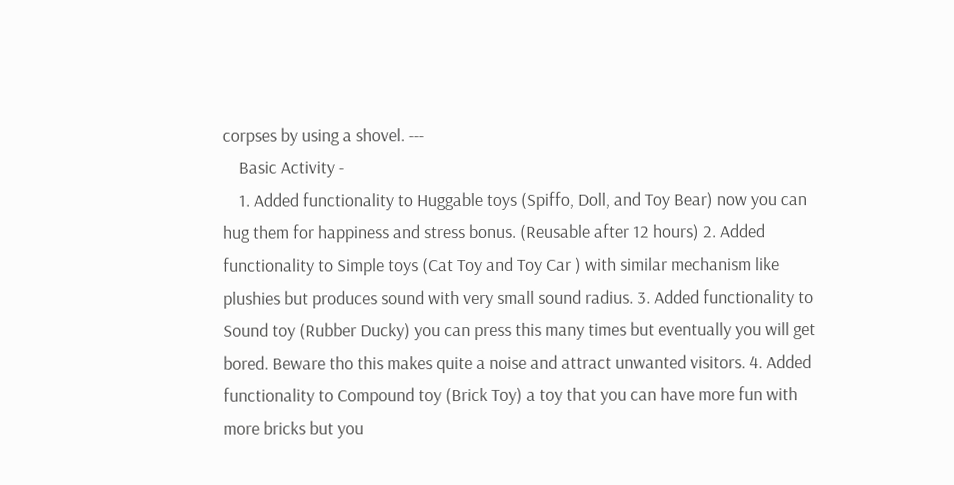corpses by using a shovel. ---
    Basic Activity -
    1. Added functionality to Huggable toys (Spiffo, Doll, and Toy Bear) now you can hug them for happiness and stress bonus. (Reusable after 12 hours) 2. Added functionality to Simple toys (Cat Toy and Toy Car ) with similar mechanism like plushies but produces sound with very small sound radius. 3. Added functionality to Sound toy (Rubber Ducky) you can press this many times but eventually you will get bored. Beware tho this makes quite a noise and attract unwanted visitors. 4. Added functionality to Compound toy (Brick Toy) a toy that you can have more fun with more bricks but you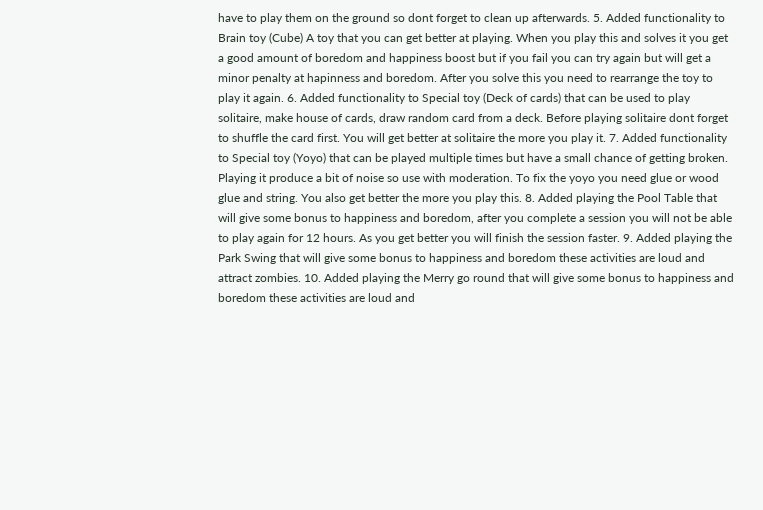have to play them on the ground so dont forget to clean up afterwards. 5. Added functionality to Brain toy (Cube) A toy that you can get better at playing. When you play this and solves it you get a good amount of boredom and happiness boost but if you fail you can try again but will get a minor penalty at hapinness and boredom. After you solve this you need to rearrange the toy to play it again. 6. Added functionality to Special toy (Deck of cards) that can be used to play solitaire, make house of cards, draw random card from a deck. Before playing solitaire dont forget to shuffle the card first. You will get better at solitaire the more you play it. 7. Added functionality to Special toy (Yoyo) that can be played multiple times but have a small chance of getting broken. Playing it produce a bit of noise so use with moderation. To fix the yoyo you need glue or wood glue and string. You also get better the more you play this. 8. Added playing the Pool Table that will give some bonus to happiness and boredom, after you complete a session you will not be able to play again for 12 hours. As you get better you will finish the session faster. 9. Added playing the Park Swing that will give some bonus to happiness and boredom these activities are loud and attract zombies. 10. Added playing the Merry go round that will give some bonus to happiness and boredom these activities are loud and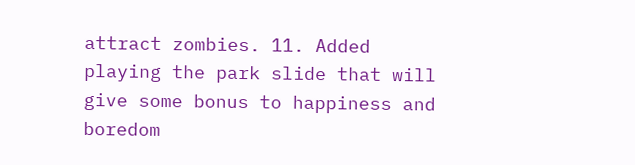attract zombies. 11. Added playing the park slide that will give some bonus to happiness and boredom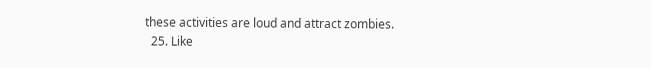these activities are loud and attract zombies.
  25. Like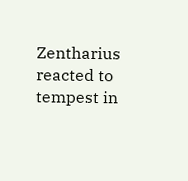Zentharius reacted to tempest in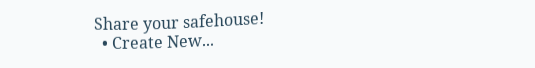Share your safehouse!
  • Create New...